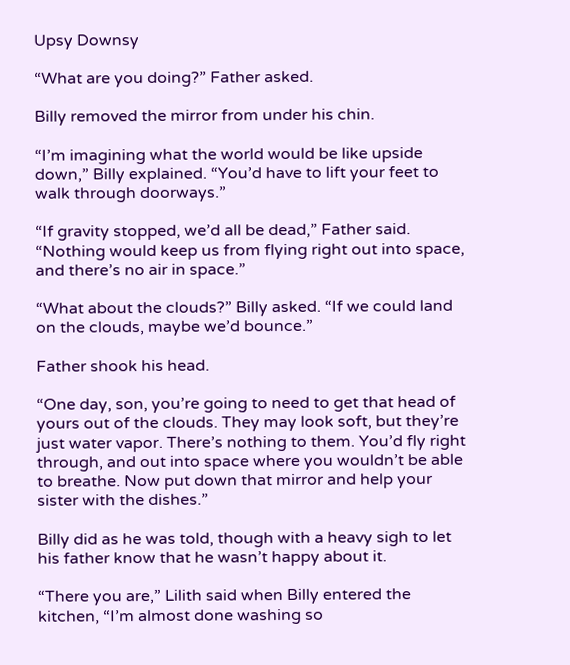Upsy Downsy

“What are you doing?” Father asked.

Billy removed the mirror from under his chin.

“I’m imagining what the world would be like upside down,” Billy explained. “You’d have to lift your feet to walk through doorways.”

“If gravity stopped, we’d all be dead,” Father said. “Nothing would keep us from flying right out into space, and there’s no air in space.”

“What about the clouds?” Billy asked. “If we could land on the clouds, maybe we’d bounce.”

Father shook his head.

“One day, son, you’re going to need to get that head of yours out of the clouds. They may look soft, but they’re just water vapor. There’s nothing to them. You’d fly right through, and out into space where you wouldn’t be able to breathe. Now put down that mirror and help your sister with the dishes.”

Billy did as he was told, though with a heavy sigh to let his father know that he wasn’t happy about it.

“There you are,” Lilith said when Billy entered the kitchen, “I’m almost done washing so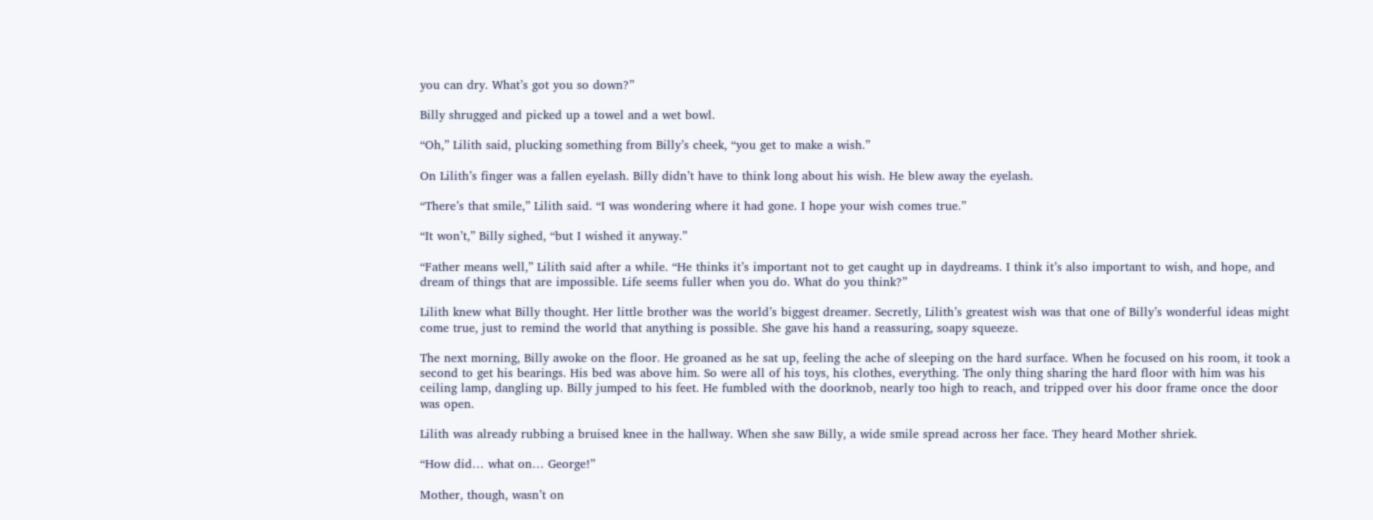you can dry. What’s got you so down?”

Billy shrugged and picked up a towel and a wet bowl.

“Oh,” Lilith said, plucking something from Billy’s cheek, “you get to make a wish.”

On Lilith’s finger was a fallen eyelash. Billy didn’t have to think long about his wish. He blew away the eyelash.

“There’s that smile,” Lilith said. “I was wondering where it had gone. I hope your wish comes true.”

“It won’t,” Billy sighed, “but I wished it anyway.”

“Father means well,” Lilith said after a while. “He thinks it’s important not to get caught up in daydreams. I think it’s also important to wish, and hope, and dream of things that are impossible. Life seems fuller when you do. What do you think?”

Lilith knew what Billy thought. Her little brother was the world’s biggest dreamer. Secretly, Lilith’s greatest wish was that one of Billy’s wonderful ideas might come true, just to remind the world that anything is possible. She gave his hand a reassuring, soapy squeeze.

The next morning, Billy awoke on the floor. He groaned as he sat up, feeling the ache of sleeping on the hard surface. When he focused on his room, it took a second to get his bearings. His bed was above him. So were all of his toys, his clothes, everything. The only thing sharing the hard floor with him was his ceiling lamp, dangling up. Billy jumped to his feet. He fumbled with the doorknob, nearly too high to reach, and tripped over his door frame once the door was open.

Lilith was already rubbing a bruised knee in the hallway. When she saw Billy, a wide smile spread across her face. They heard Mother shriek.

“How did… what on… George!”

Mother, though, wasn’t on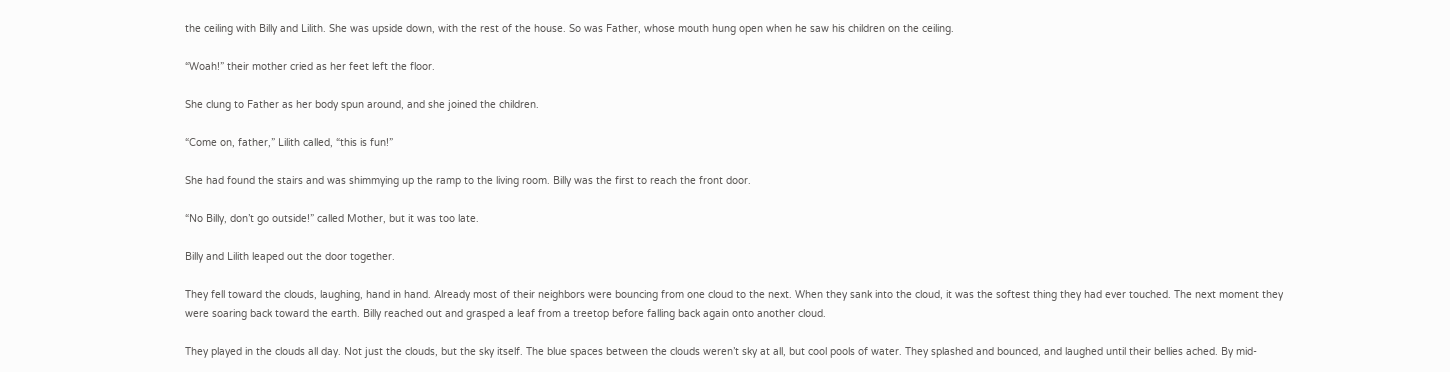the ceiling with Billy and Lilith. She was upside down, with the rest of the house. So was Father, whose mouth hung open when he saw his children on the ceiling.

“Woah!” their mother cried as her feet left the floor.

She clung to Father as her body spun around, and she joined the children.

“Come on, father,” Lilith called, “this is fun!”

She had found the stairs and was shimmying up the ramp to the living room. Billy was the first to reach the front door.

“No Billy, don’t go outside!” called Mother, but it was too late.

Billy and Lilith leaped out the door together.

They fell toward the clouds, laughing, hand in hand. Already most of their neighbors were bouncing from one cloud to the next. When they sank into the cloud, it was the softest thing they had ever touched. The next moment they were soaring back toward the earth. Billy reached out and grasped a leaf from a treetop before falling back again onto another cloud.

They played in the clouds all day. Not just the clouds, but the sky itself. The blue spaces between the clouds weren’t sky at all, but cool pools of water. They splashed and bounced, and laughed until their bellies ached. By mid-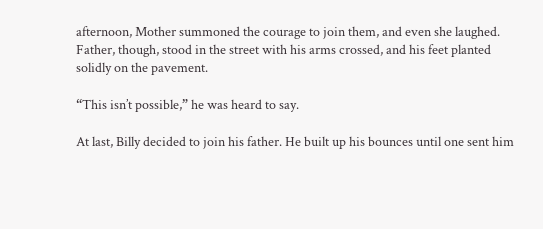afternoon, Mother summoned the courage to join them, and even she laughed. Father, though, stood in the street with his arms crossed, and his feet planted solidly on the pavement.

“This isn’t possible,” he was heard to say.

At last, Billy decided to join his father. He built up his bounces until one sent him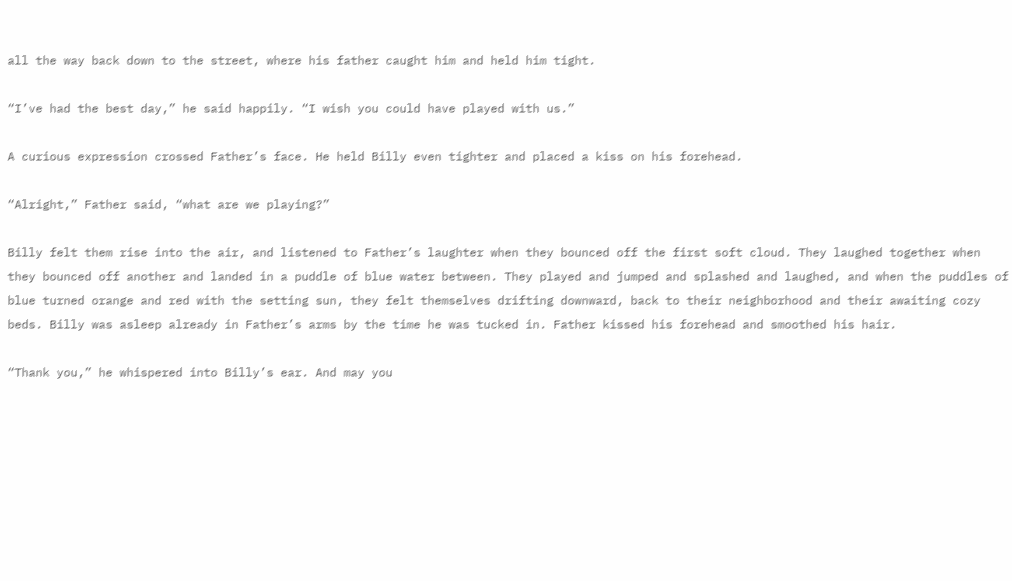all the way back down to the street, where his father caught him and held him tight.

“I’ve had the best day,” he said happily. “I wish you could have played with us.”

A curious expression crossed Father’s face. He held Billy even tighter and placed a kiss on his forehead.

“Alright,” Father said, “what are we playing?”

Billy felt them rise into the air, and listened to Father’s laughter when they bounced off the first soft cloud. They laughed together when they bounced off another and landed in a puddle of blue water between. They played and jumped and splashed and laughed, and when the puddles of blue turned orange and red with the setting sun, they felt themselves drifting downward, back to their neighborhood and their awaiting cozy beds. Billy was asleep already in Father’s arms by the time he was tucked in. Father kissed his forehead and smoothed his hair.

“Thank you,” he whispered into Billy’s ear. And may you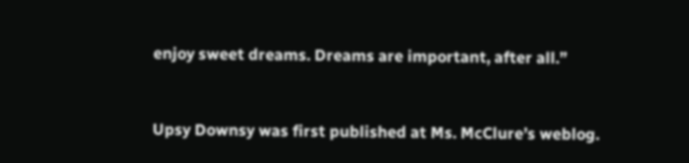enjoy sweet dreams. Dreams are important, after all.”


Upsy Downsy was first published at Ms. McClure’s weblog.